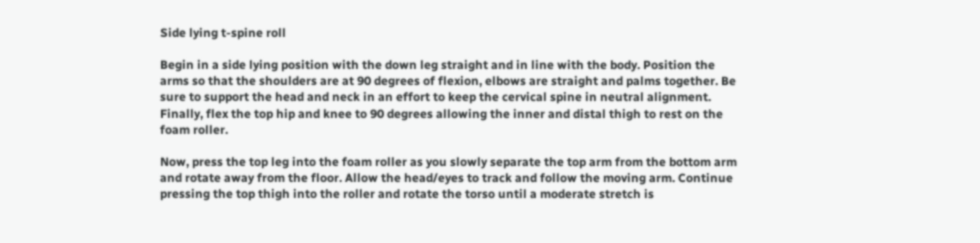Side lying t-spine roll

Begin in a side lying position with the down leg straight and in line with the body. Position the arms so that the shoulders are at 90 degrees of flexion, elbows are straight and palms together. Be sure to support the head and neck in an effort to keep the cervical spine in neutral alignment. Finally, flex the top hip and knee to 90 degrees allowing the inner and distal thigh to rest on the foam roller.

Now, press the top leg into the foam roller as you slowly separate the top arm from the bottom arm and rotate away from the floor. Allow the head/eyes to track and follow the moving arm. Continue pressing the top thigh into the roller and rotate the torso until a moderate stretch is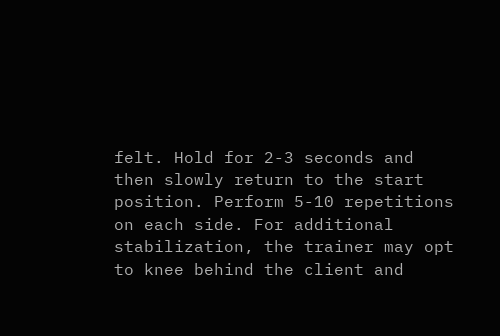felt. Hold for 2-3 seconds and then slowly return to the start position. Perform 5-10 repetitions on each side. For additional stabilization, the trainer may opt to knee behind the client and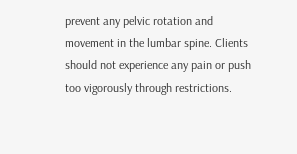prevent any pelvic rotation and movement in the lumbar spine. Clients should not experience any pain or push too vigorously through restrictions.